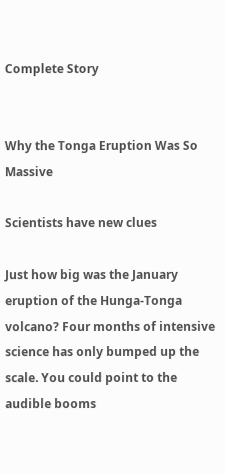Complete Story


Why the Tonga Eruption Was So Massive

Scientists have new clues

Just how big was the January eruption of the Hunga-Tonga volcano? Four months of intensive science has only bumped up the scale. You could point to the audible booms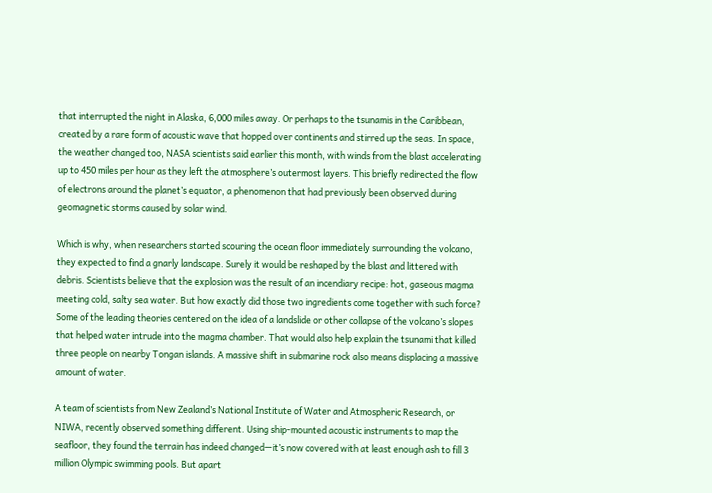that interrupted the night in Alaska, 6,000 miles away. Or perhaps to the tsunamis in the Caribbean, created by a rare form of acoustic wave that hopped over continents and stirred up the seas. In space, the weather changed too, NASA scientists said earlier this month, with winds from the blast accelerating up to 450 miles per hour as they left the atmosphere’s outermost layers. This briefly redirected the flow of electrons around the planet’s equator, a phenomenon that had previously been observed during geomagnetic storms caused by solar wind.

Which is why, when researchers started scouring the ocean floor immediately surrounding the volcano, they expected to find a gnarly landscape. Surely it would be reshaped by the blast and littered with debris. Scientists believe that the explosion was the result of an incendiary recipe: hot, gaseous magma meeting cold, salty sea water. But how exactly did those two ingredients come together with such force? Some of the leading theories centered on the idea of a landslide or other collapse of the volcano’s slopes that helped water intrude into the magma chamber. That would also help explain the tsunami that killed three people on nearby Tongan islands. A massive shift in submarine rock also means displacing a massive amount of water.

A team of scientists from New Zealand’s National Institute of Water and Atmospheric Research, or NIWA, recently observed something different. Using ship-mounted acoustic instruments to map the seafloor, they found the terrain has indeed changed—it’s now covered with at least enough ash to fill 3 million Olympic swimming pools. But apart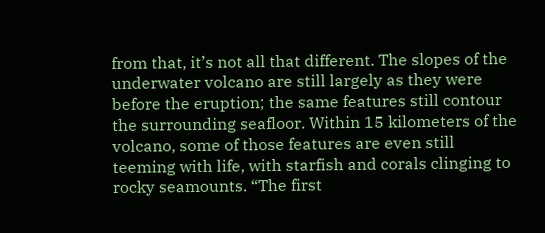from that, it’s not all that different. The slopes of the underwater volcano are still largely as they were before the eruption; the same features still contour the surrounding seafloor. Within 15 kilometers of the volcano, some of those features are even still teeming with life, with starfish and corals clinging to rocky seamounts. “The first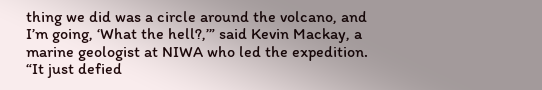thing we did was a circle around the volcano, and I’m going, ‘What the hell?,’” said Kevin Mackay, a marine geologist at NIWA who led the expedition. “It just defied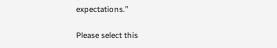expectations.”

Please select this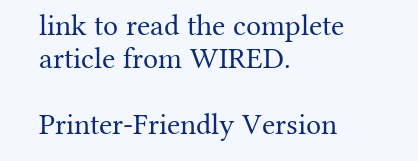link to read the complete article from WIRED.

Printer-Friendly Version